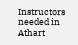Instructors needed in Athart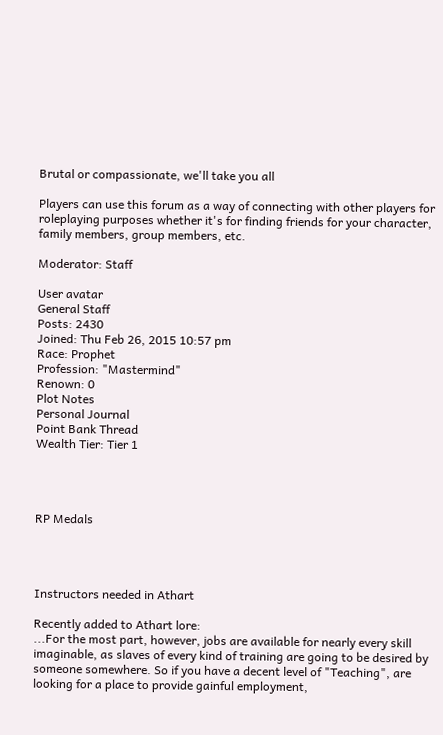Brutal or compassionate, we'll take you all

Players can use this forum as a way of connecting with other players for roleplaying purposes whether it's for finding friends for your character, family members, group members, etc.

Moderator: Staff

User avatar
General Staff
Posts: 2430
Joined: Thu Feb 26, 2015 10:57 pm
Race: Prophet
Profession: "Mastermind"
Renown: 0
Plot Notes
Personal Journal
Point Bank Thread
Wealth Tier: Tier 1




RP Medals




Instructors needed in Athart

Recently added to Athart lore:
...For the most part, however, jobs are available for nearly every skill imaginable, as slaves of every kind of training are going to be desired by someone somewhere. So if you have a decent level of "Teaching", are looking for a place to provide gainful employment,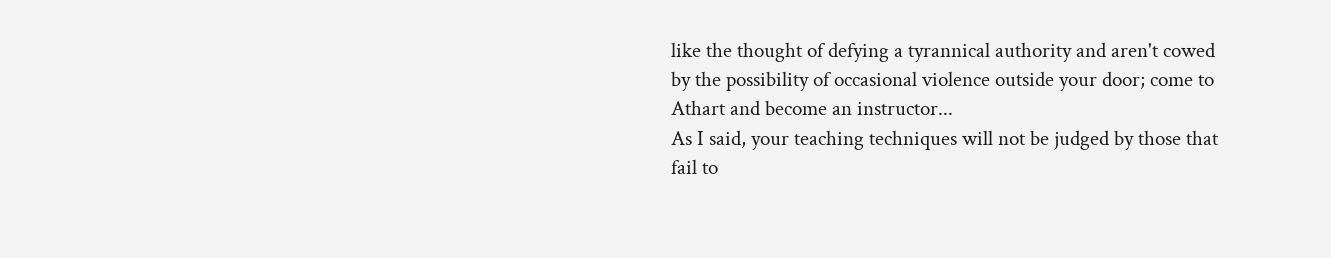like the thought of defying a tyrannical authority and aren't cowed by the possibility of occasional violence outside your door; come to Athart and become an instructor...
As I said, your teaching techniques will not be judged by those that fail to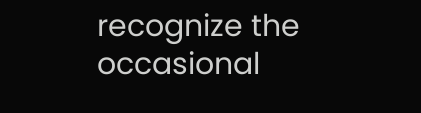recognize the occasional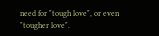need for "tough love", or even "tougher love".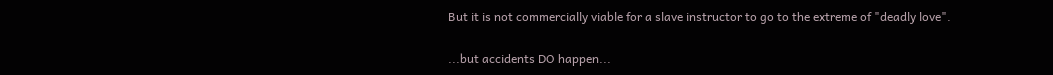But it is not commercially viable for a slave instructor to go to the extreme of "deadly love".

...but accidents DO happen...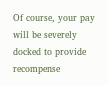Of course, your pay will be severely docked to provide recompense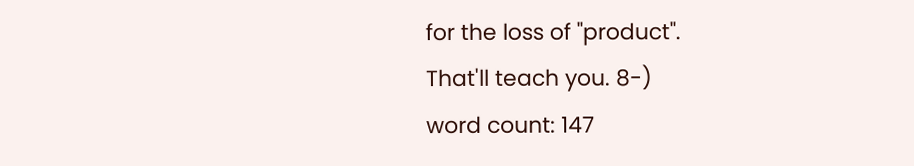for the loss of "product".
That'll teach you. 8-)
word count: 147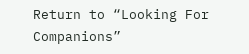Return to “Looking For Companions”